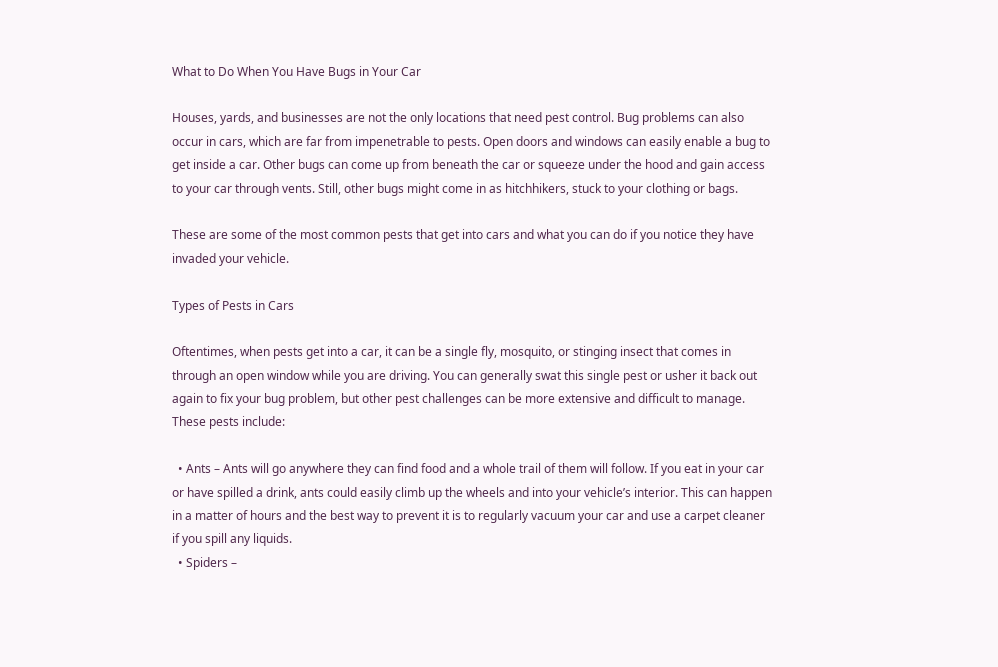What to Do When You Have Bugs in Your Car

Houses, yards, and businesses are not the only locations that need pest control. Bug problems can also occur in cars, which are far from impenetrable to pests. Open doors and windows can easily enable a bug to get inside a car. Other bugs can come up from beneath the car or squeeze under the hood and gain access to your car through vents. Still, other bugs might come in as hitchhikers, stuck to your clothing or bags.

These are some of the most common pests that get into cars and what you can do if you notice they have invaded your vehicle.

Types of Pests in Cars

Oftentimes, when pests get into a car, it can be a single fly, mosquito, or stinging insect that comes in through an open window while you are driving. You can generally swat this single pest or usher it back out again to fix your bug problem, but other pest challenges can be more extensive and difficult to manage. These pests include:

  • Ants – Ants will go anywhere they can find food and a whole trail of them will follow. If you eat in your car or have spilled a drink, ants could easily climb up the wheels and into your vehicle’s interior. This can happen in a matter of hours and the best way to prevent it is to regularly vacuum your car and use a carpet cleaner if you spill any liquids.
  • Spiders –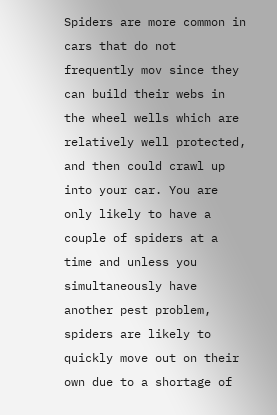Spiders are more common in cars that do not frequently mov since they can build their webs in the wheel wells which are relatively well protected, and then could crawl up into your car. You are only likely to have a couple of spiders at a time and unless you simultaneously have another pest problem, spiders are likely to quickly move out on their own due to a shortage of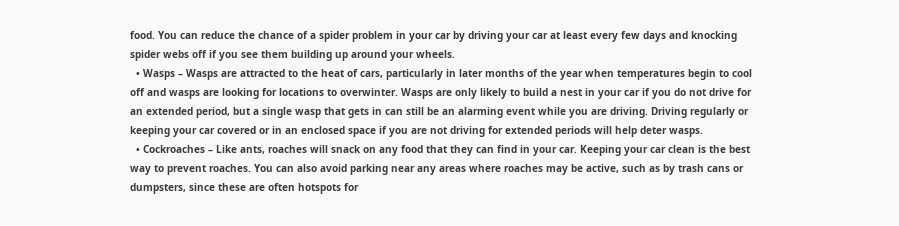food. You can reduce the chance of a spider problem in your car by driving your car at least every few days and knocking spider webs off if you see them building up around your wheels.
  • Wasps – Wasps are attracted to the heat of cars, particularly in later months of the year when temperatures begin to cool off and wasps are looking for locations to overwinter. Wasps are only likely to build a nest in your car if you do not drive for an extended period, but a single wasp that gets in can still be an alarming event while you are driving. Driving regularly or keeping your car covered or in an enclosed space if you are not driving for extended periods will help deter wasps.
  • Cockroaches – Like ants, roaches will snack on any food that they can find in your car. Keeping your car clean is the best way to prevent roaches. You can also avoid parking near any areas where roaches may be active, such as by trash cans or dumpsters, since these are often hotspots for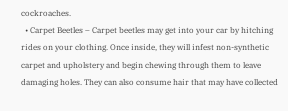cockroaches.
  • Carpet Beetles – Carpet beetles may get into your car by hitching rides on your clothing. Once inside, they will infest non-synthetic carpet and upholstery and begin chewing through them to leave damaging holes. They can also consume hair that may have collected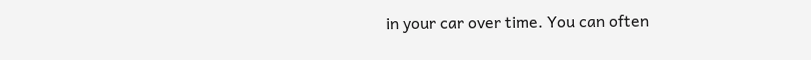in your car over time. You can often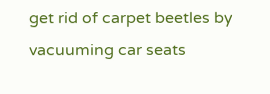get rid of carpet beetles by vacuuming car seats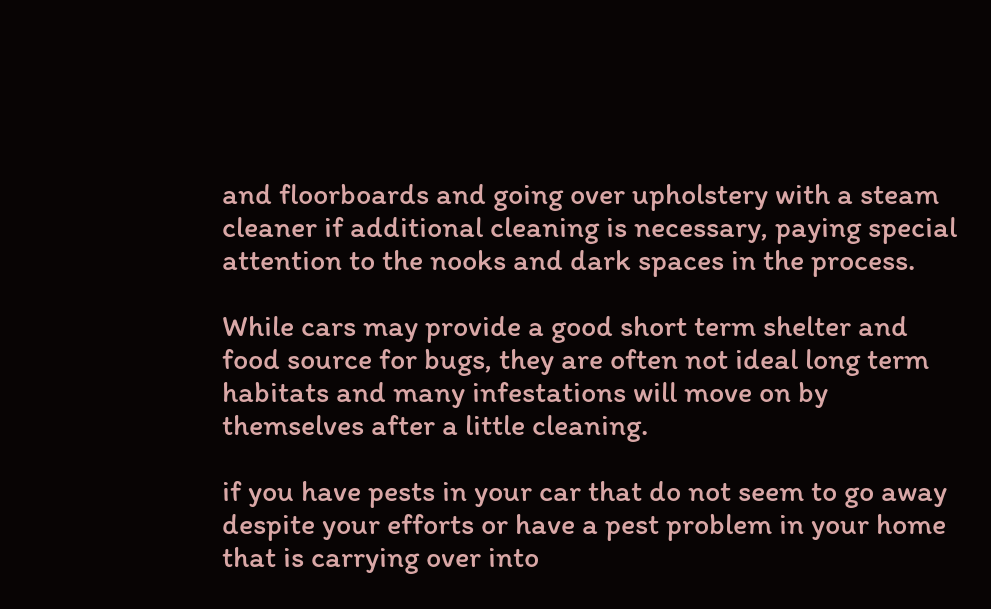and floorboards and going over upholstery with a steam cleaner if additional cleaning is necessary, paying special attention to the nooks and dark spaces in the process.

While cars may provide a good short term shelter and food source for bugs, they are often not ideal long term habitats and many infestations will move on by themselves after a little cleaning.

if you have pests in your car that do not seem to go away despite your efforts or have a pest problem in your home that is carrying over into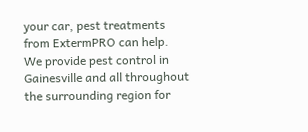your car, pest treatments from ExtermPRO can help. We provide pest control in Gainesville and all throughout the surrounding region for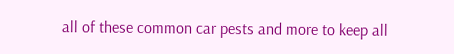all of these common car pests and more to keep all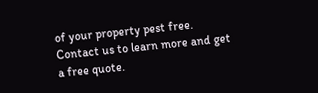of your property pest free. Contact us to learn more and get a free quote.